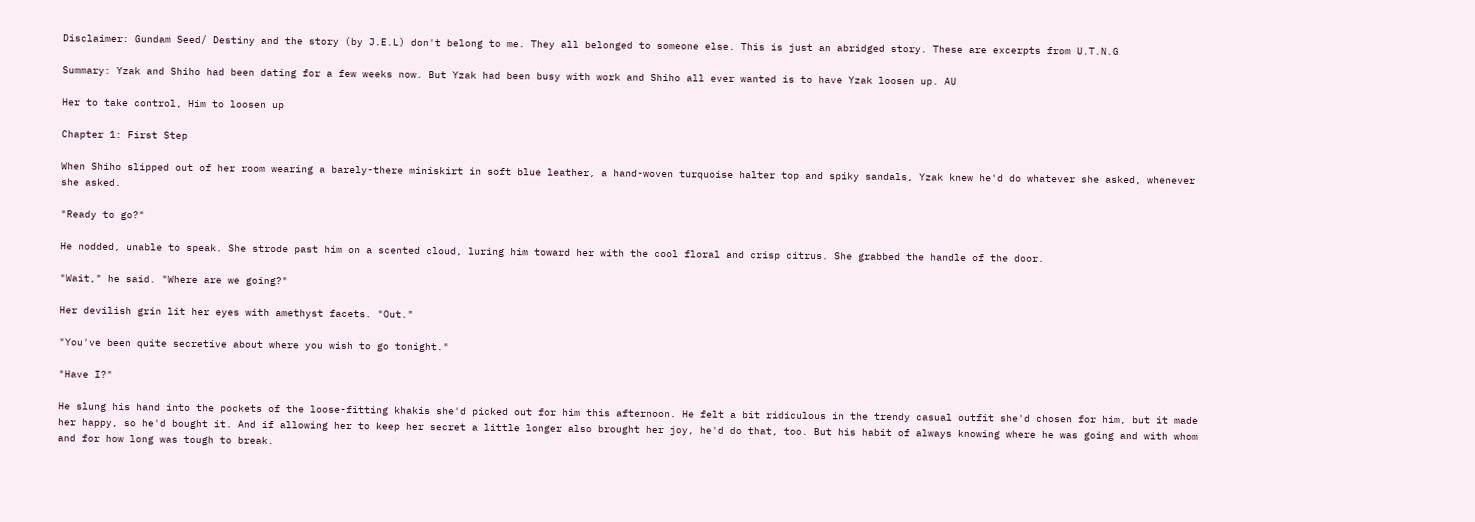Disclaimer: Gundam Seed/ Destiny and the story (by J.E.L) don't belong to me. They all belonged to someone else. This is just an abridged story. These are excerpts from U.T.N.G

Summary: Yzak and Shiho had been dating for a few weeks now. But Yzak had been busy with work and Shiho all ever wanted is to have Yzak loosen up. AU

Her to take control, Him to loosen up

Chapter 1: First Step

When Shiho slipped out of her room wearing a barely-there miniskirt in soft blue leather, a hand-woven turquoise halter top and spiky sandals, Yzak knew he'd do whatever she asked, whenever she asked.

"Ready to go?"

He nodded, unable to speak. She strode past him on a scented cloud, luring him toward her with the cool floral and crisp citrus. She grabbed the handle of the door.

"Wait," he said. "Where are we going?"

Her devilish grin lit her eyes with amethyst facets. "Out."

"You've been quite secretive about where you wish to go tonight."

"Have I?"

He slung his hand into the pockets of the loose-fitting khakis she'd picked out for him this afternoon. He felt a bit ridiculous in the trendy casual outfit she'd chosen for him, but it made her happy, so he'd bought it. And if allowing her to keep her secret a little longer also brought her joy, he'd do that, too. But his habit of always knowing where he was going and with whom and for how long was tough to break.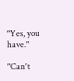"Yes, you have."

"Can't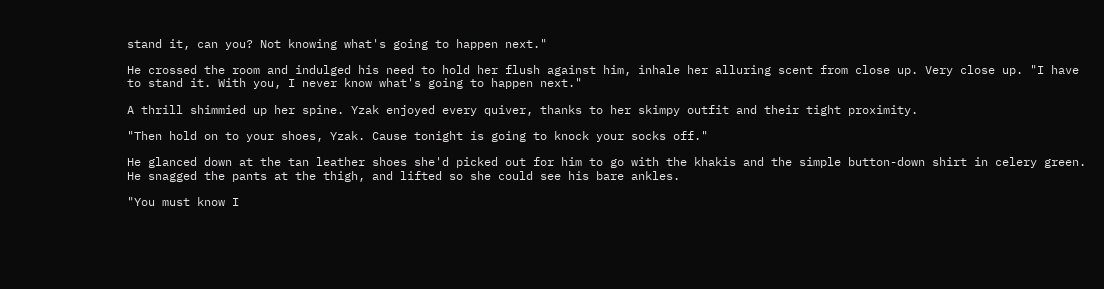stand it, can you? Not knowing what's going to happen next."

He crossed the room and indulged his need to hold her flush against him, inhale her alluring scent from close up. Very close up. "I have to stand it. With you, I never know what's going to happen next."

A thrill shimmied up her spine. Yzak enjoyed every quiver, thanks to her skimpy outfit and their tight proximity.

"Then hold on to your shoes, Yzak. Cause tonight is going to knock your socks off."

He glanced down at the tan leather shoes she'd picked out for him to go with the khakis and the simple button-down shirt in celery green. He snagged the pants at the thigh, and lifted so she could see his bare ankles.

"You must know I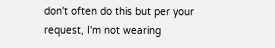don't often do this but per your request, I'm not wearing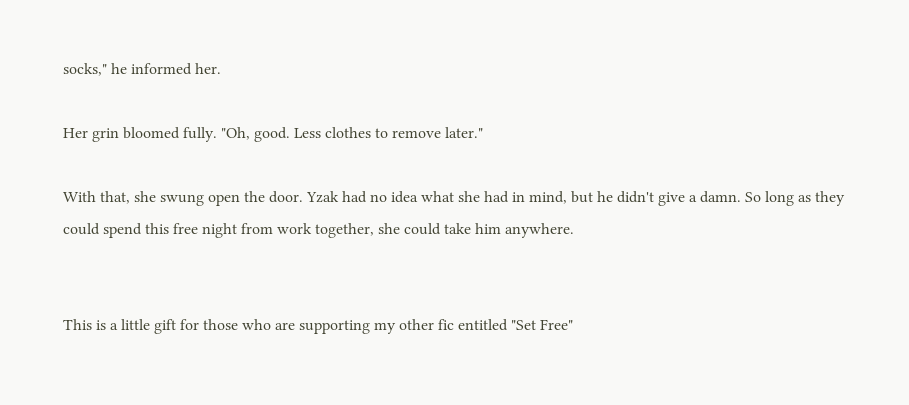socks," he informed her.

Her grin bloomed fully. "Oh, good. Less clothes to remove later."

With that, she swung open the door. Yzak had no idea what she had in mind, but he didn't give a damn. So long as they could spend this free night from work together, she could take him anywhere.


This is a little gift for those who are supporting my other fic entitled "Set Free"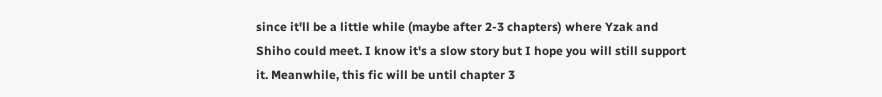since it'll be a little while (maybe after 2-3 chapters) where Yzak and Shiho could meet. I know it's a slow story but I hope you will still support it. Meanwhile, this fic will be until chapter 3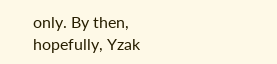only. By then, hopefully, Yzak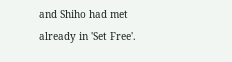and Shiho had met already in 'Set Free'.